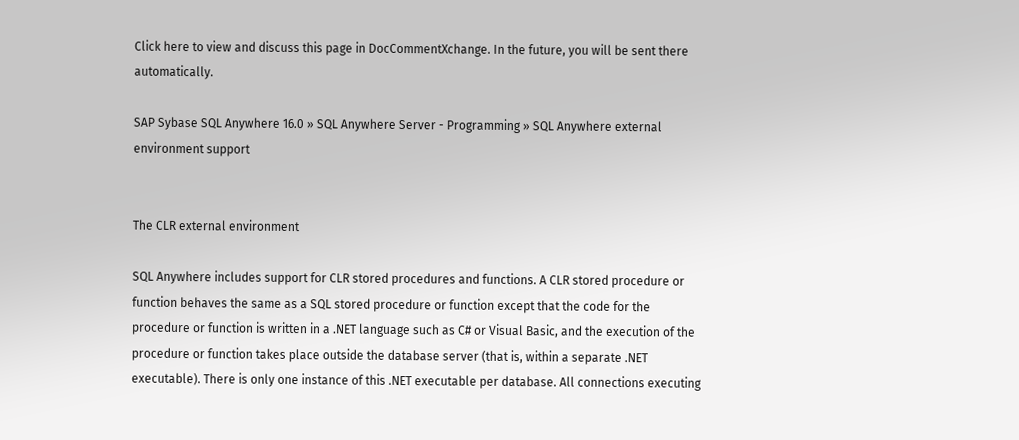Click here to view and discuss this page in DocCommentXchange. In the future, you will be sent there automatically.

SAP Sybase SQL Anywhere 16.0 » SQL Anywhere Server - Programming » SQL Anywhere external environment support


The CLR external environment

SQL Anywhere includes support for CLR stored procedures and functions. A CLR stored procedure or function behaves the same as a SQL stored procedure or function except that the code for the procedure or function is written in a .NET language such as C# or Visual Basic, and the execution of the procedure or function takes place outside the database server (that is, within a separate .NET executable). There is only one instance of this .NET executable per database. All connections executing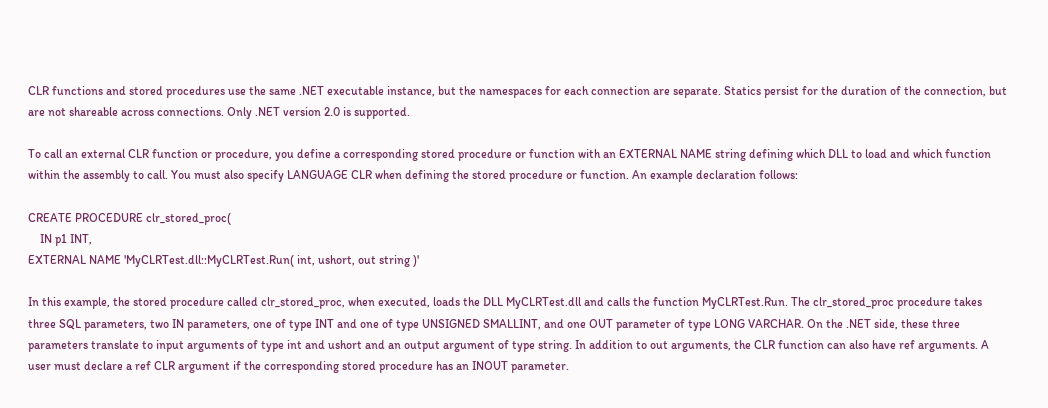CLR functions and stored procedures use the same .NET executable instance, but the namespaces for each connection are separate. Statics persist for the duration of the connection, but are not shareable across connections. Only .NET version 2.0 is supported.

To call an external CLR function or procedure, you define a corresponding stored procedure or function with an EXTERNAL NAME string defining which DLL to load and which function within the assembly to call. You must also specify LANGUAGE CLR when defining the stored procedure or function. An example declaration follows:

CREATE PROCEDURE clr_stored_proc(
    IN p1 INT,
EXTERNAL NAME 'MyCLRTest.dll::MyCLRTest.Run( int, ushort, out string )'

In this example, the stored procedure called clr_stored_proc, when executed, loads the DLL MyCLRTest.dll and calls the function MyCLRTest.Run. The clr_stored_proc procedure takes three SQL parameters, two IN parameters, one of type INT and one of type UNSIGNED SMALLINT, and one OUT parameter of type LONG VARCHAR. On the .NET side, these three parameters translate to input arguments of type int and ushort and an output argument of type string. In addition to out arguments, the CLR function can also have ref arguments. A user must declare a ref CLR argument if the corresponding stored procedure has an INOUT parameter.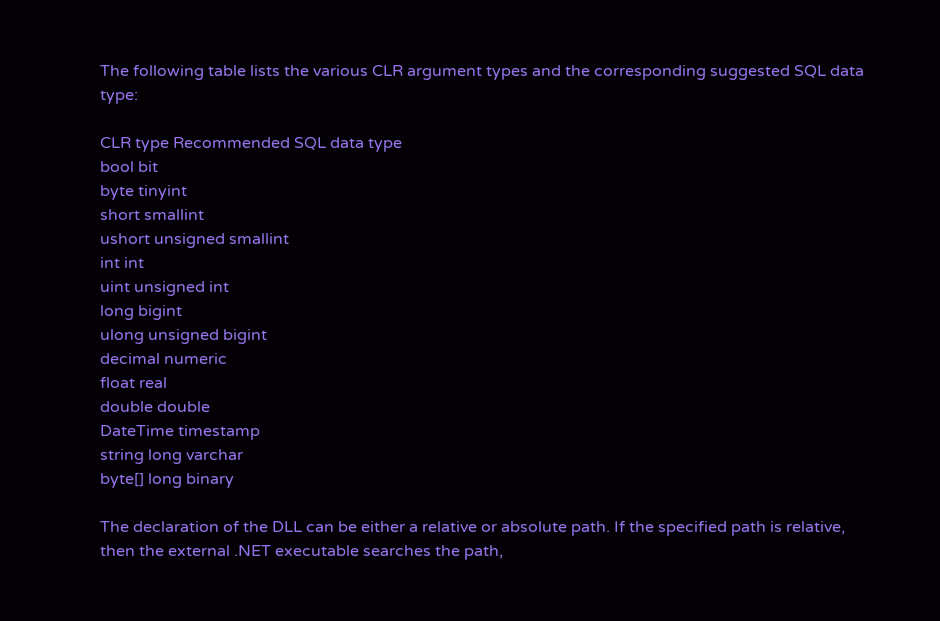The following table lists the various CLR argument types and the corresponding suggested SQL data type:

CLR type Recommended SQL data type
bool bit
byte tinyint
short smallint
ushort unsigned smallint
int int
uint unsigned int
long bigint
ulong unsigned bigint
decimal numeric
float real
double double
DateTime timestamp
string long varchar
byte[] long binary

The declaration of the DLL can be either a relative or absolute path. If the specified path is relative, then the external .NET executable searches the path,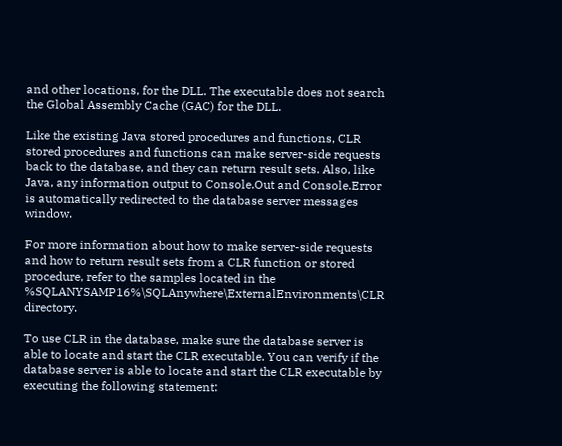and other locations, for the DLL. The executable does not search the Global Assembly Cache (GAC) for the DLL.

Like the existing Java stored procedures and functions, CLR stored procedures and functions can make server-side requests back to the database, and they can return result sets. Also, like Java, any information output to Console.Out and Console.Error is automatically redirected to the database server messages window.

For more information about how to make server-side requests and how to return result sets from a CLR function or stored procedure, refer to the samples located in the %SQLANYSAMP16%\SQLAnywhere\ExternalEnvironments\CLR directory.

To use CLR in the database, make sure the database server is able to locate and start the CLR executable. You can verify if the database server is able to locate and start the CLR executable by executing the following statement: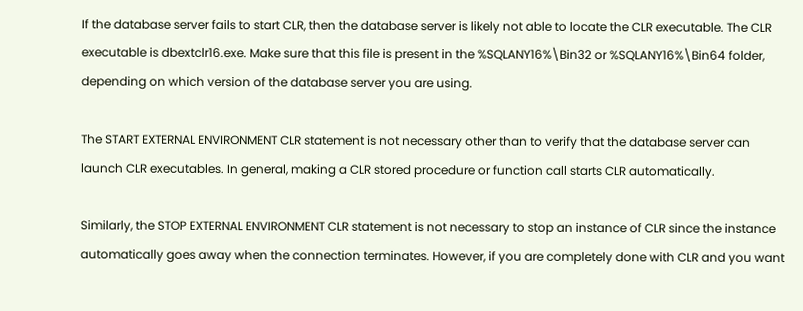If the database server fails to start CLR, then the database server is likely not able to locate the CLR executable. The CLR executable is dbextclr16.exe. Make sure that this file is present in the %SQLANY16%\Bin32 or %SQLANY16%\Bin64 folder, depending on which version of the database server you are using.

The START EXTERNAL ENVIRONMENT CLR statement is not necessary other than to verify that the database server can launch CLR executables. In general, making a CLR stored procedure or function call starts CLR automatically.

Similarly, the STOP EXTERNAL ENVIRONMENT CLR statement is not necessary to stop an instance of CLR since the instance automatically goes away when the connection terminates. However, if you are completely done with CLR and you want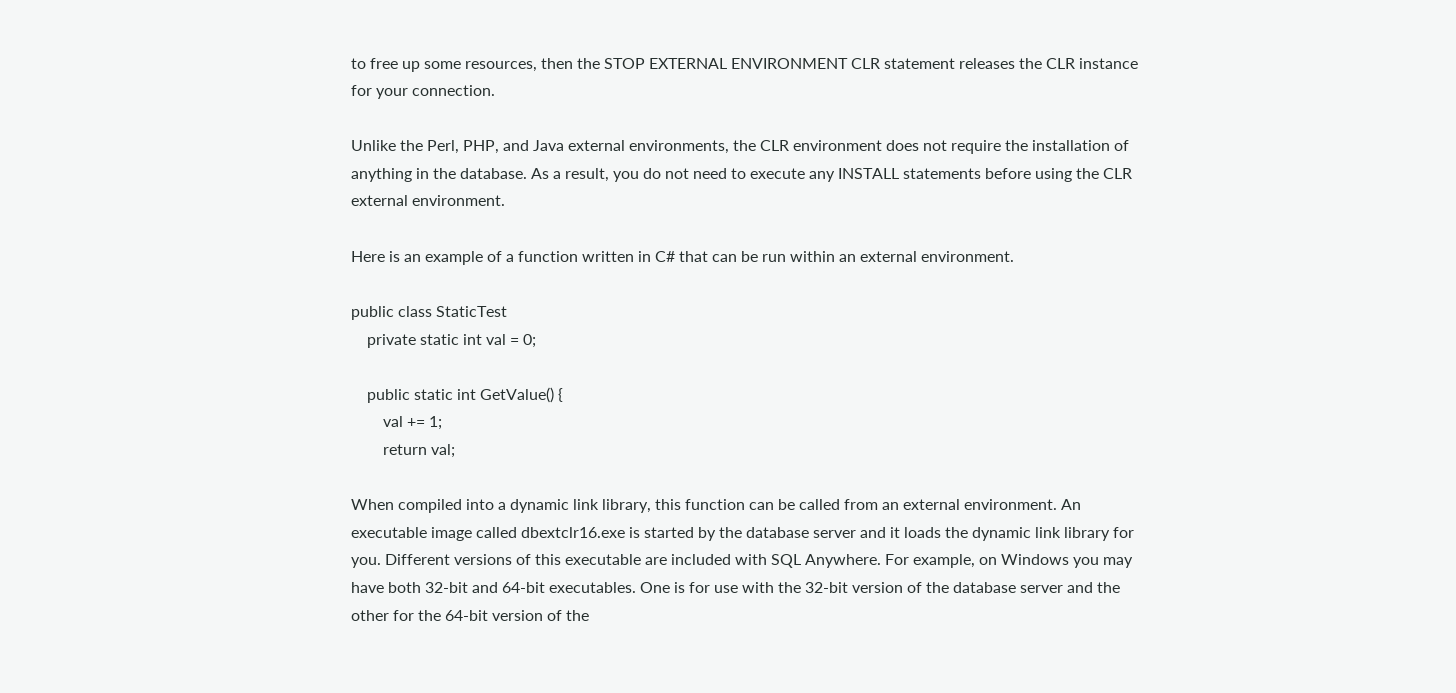to free up some resources, then the STOP EXTERNAL ENVIRONMENT CLR statement releases the CLR instance for your connection.

Unlike the Perl, PHP, and Java external environments, the CLR environment does not require the installation of anything in the database. As a result, you do not need to execute any INSTALL statements before using the CLR external environment.

Here is an example of a function written in C# that can be run within an external environment.

public class StaticTest
    private static int val = 0;

    public static int GetValue() {
        val += 1;
        return val;

When compiled into a dynamic link library, this function can be called from an external environment. An executable image called dbextclr16.exe is started by the database server and it loads the dynamic link library for you. Different versions of this executable are included with SQL Anywhere. For example, on Windows you may have both 32-bit and 64-bit executables. One is for use with the 32-bit version of the database server and the other for the 64-bit version of the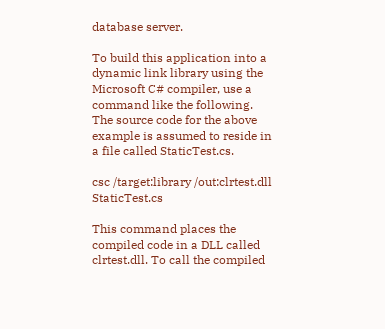database server.

To build this application into a dynamic link library using the Microsoft C# compiler, use a command like the following. The source code for the above example is assumed to reside in a file called StaticTest.cs.

csc /target:library /out:clrtest.dll StaticTest.cs

This command places the compiled code in a DLL called clrtest.dll. To call the compiled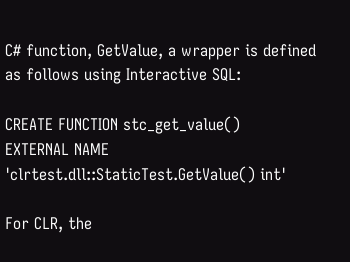C# function, GetValue, a wrapper is defined as follows using Interactive SQL:

CREATE FUNCTION stc_get_value()
EXTERNAL NAME 'clrtest.dll::StaticTest.GetValue() int'

For CLR, the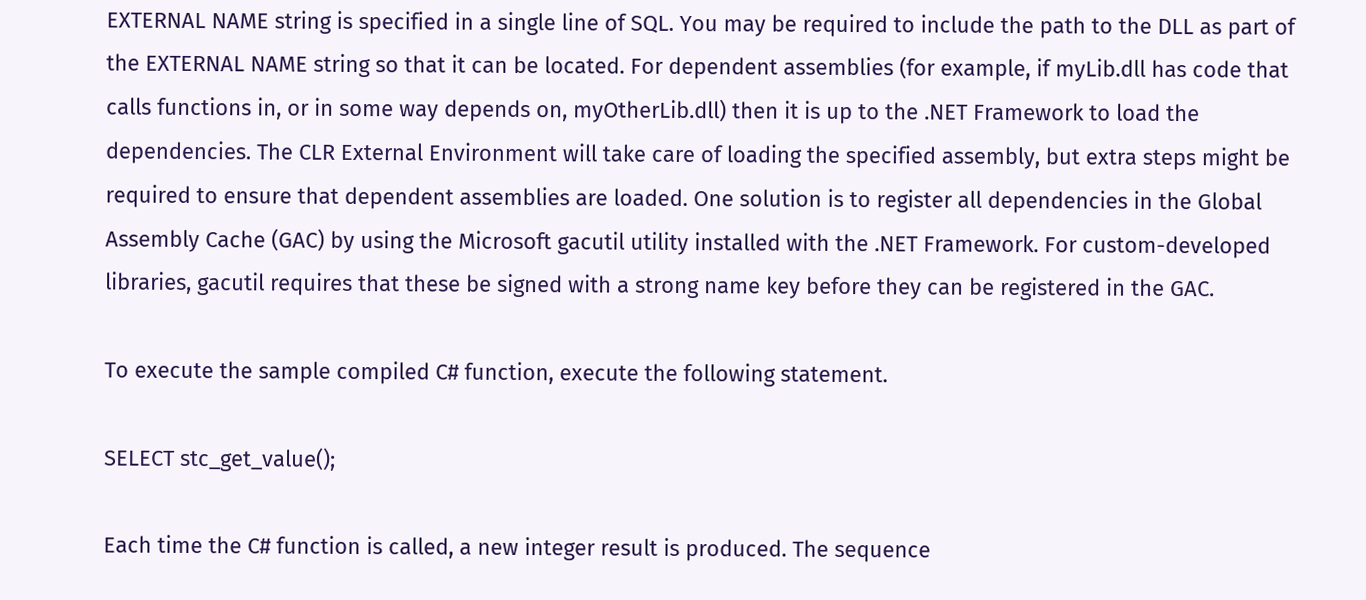EXTERNAL NAME string is specified in a single line of SQL. You may be required to include the path to the DLL as part of the EXTERNAL NAME string so that it can be located. For dependent assemblies (for example, if myLib.dll has code that calls functions in, or in some way depends on, myOtherLib.dll) then it is up to the .NET Framework to load the dependencies. The CLR External Environment will take care of loading the specified assembly, but extra steps might be required to ensure that dependent assemblies are loaded. One solution is to register all dependencies in the Global Assembly Cache (GAC) by using the Microsoft gacutil utility installed with the .NET Framework. For custom-developed libraries, gacutil requires that these be signed with a strong name key before they can be registered in the GAC.

To execute the sample compiled C# function, execute the following statement.

SELECT stc_get_value();

Each time the C# function is called, a new integer result is produced. The sequence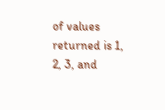of values returned is 1, 2, 3, and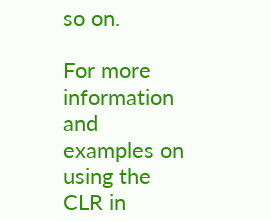so on.

For more information and examples on using the CLR in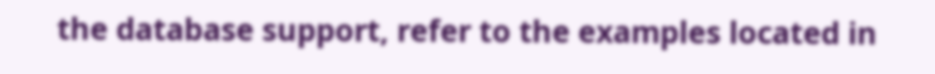the database support, refer to the examples located in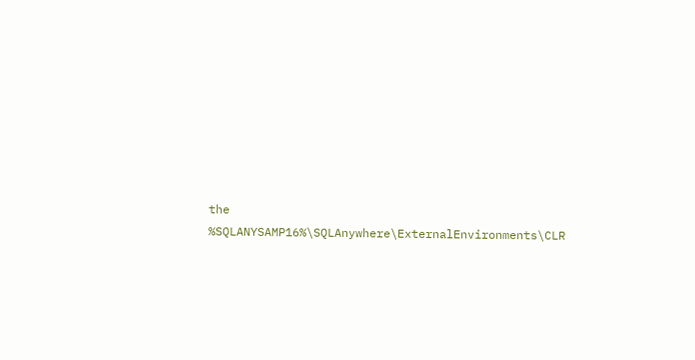the %SQLANYSAMP16%\SQLAnywhere\ExternalEnvironments\CLR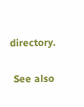directory.

 See also